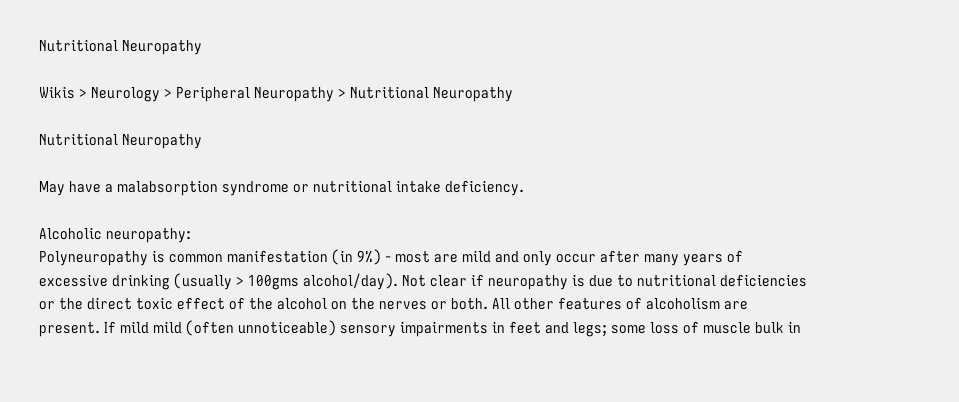Nutritional Neuropathy

Wikis > Neurology > Peripheral Neuropathy > Nutritional Neuropathy

Nutritional Neuropathy

May have a malabsorption syndrome or nutritional intake deficiency.

Alcoholic neuropathy:
Polyneuropathy is common manifestation (in 9%) - most are mild and only occur after many years of excessive drinking (usually > 100gms alcohol/day). Not clear if neuropathy is due to nutritional deficiencies or the direct toxic effect of the alcohol on the nerves or both. All other features of alcoholism are present. If mild mild (often unnoticeable) sensory impairments in feet and legs; some loss of muscle bulk in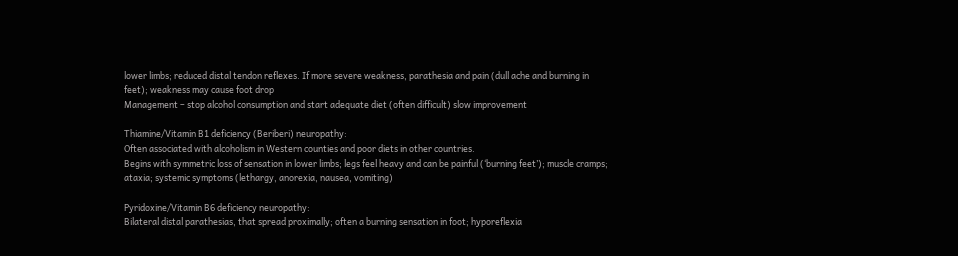lower limbs; reduced distal tendon reflexes. If more severe weakness, parathesia and pain (dull ache and burning in feet); weakness may cause foot drop
Management – stop alcohol consumption and start adequate diet (often difficult) slow improvement

Thiamine/Vitamin B1 deficiency (Beriberi) neuropathy:
Often associated with alcoholism in Western counties and poor diets in other countries.
Begins with symmetric loss of sensation in lower limbs; legs feel heavy and can be painful (‘burning feet’); muscle cramps; ataxia; systemic symptoms (lethargy, anorexia, nausea, vomiting)

Pyridoxine/Vitamin B6 deficiency neuropathy:
Bilateral distal parathesias, that spread proximally; often a burning sensation in foot; hyporeflexia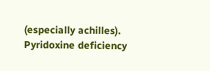(especially achilles). Pyridoxine deficiency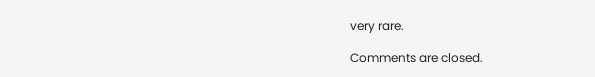very rare.

Comments are closed.